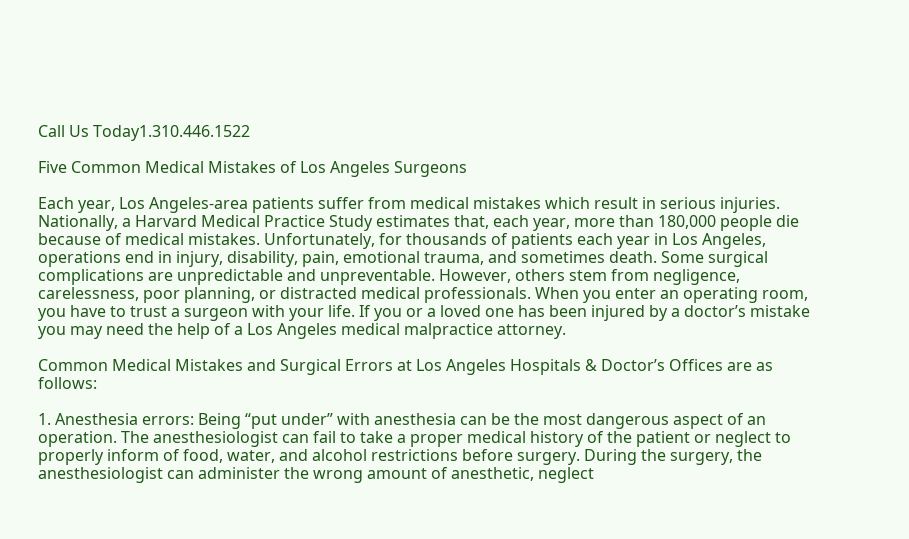Call Us Today1.310.446.1522

Five Common Medical Mistakes of Los Angeles Surgeons

Each year, Los Angeles-area patients suffer from medical mistakes which result in serious injuries. Nationally, a Harvard Medical Practice Study estimates that, each year, more than 180,000 people die because of medical mistakes. Unfortunately, for thousands of patients each year in Los Angeles, operations end in injury, disability, pain, emotional trauma, and sometimes death. Some surgical complications are unpredictable and unpreventable. However, others stem from negligence, carelessness, poor planning, or distracted medical professionals. When you enter an operating room, you have to trust a surgeon with your life. If you or a loved one has been injured by a doctor’s mistake you may need the help of a Los Angeles medical malpractice attorney.

Common Medical Mistakes and Surgical Errors at Los Angeles Hospitals & Doctor’s Offices are as follows:

1. Anesthesia errors: Being “put under” with anesthesia can be the most dangerous aspect of an operation. The anesthesiologist can fail to take a proper medical history of the patient or neglect to properly inform of food, water, and alcohol restrictions before surgery. During the surgery, the anesthesiologist can administer the wrong amount of anesthetic, neglect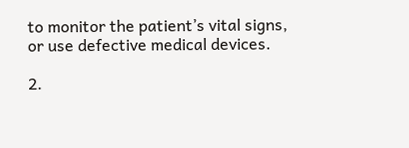to monitor the patient’s vital signs, or use defective medical devices.

2.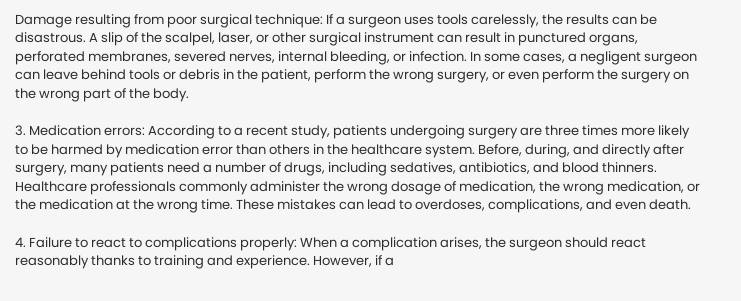Damage resulting from poor surgical technique: If a surgeon uses tools carelessly, the results can be disastrous. A slip of the scalpel, laser, or other surgical instrument can result in punctured organs, perforated membranes, severed nerves, internal bleeding, or infection. In some cases, a negligent surgeon can leave behind tools or debris in the patient, perform the wrong surgery, or even perform the surgery on the wrong part of the body.

3. Medication errors: According to a recent study, patients undergoing surgery are three times more likely to be harmed by medication error than others in the healthcare system. Before, during, and directly after surgery, many patients need a number of drugs, including sedatives, antibiotics, and blood thinners. Healthcare professionals commonly administer the wrong dosage of medication, the wrong medication, or the medication at the wrong time. These mistakes can lead to overdoses, complications, and even death.

4. Failure to react to complications properly: When a complication arises, the surgeon should react reasonably thanks to training and experience. However, if a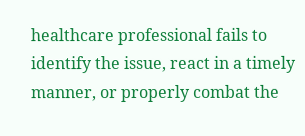healthcare professional fails to identify the issue, react in a timely manner, or properly combat the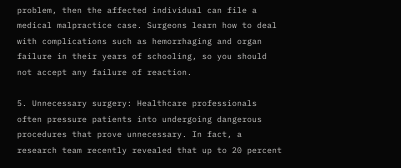problem, then the affected individual can file a medical malpractice case. Surgeons learn how to deal with complications such as hemorrhaging and organ failure in their years of schooling, so you should not accept any failure of reaction.

5. Unnecessary surgery: Healthcare professionals often pressure patients into undergoing dangerous procedures that prove unnecessary. In fact, a research team recently revealed that up to 20 percent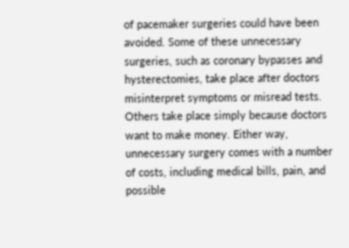of pacemaker surgeries could have been avoided. Some of these unnecessary surgeries, such as coronary bypasses and hysterectomies, take place after doctors misinterpret symptoms or misread tests. Others take place simply because doctors want to make money. Either way, unnecessary surgery comes with a number of costs, including medical bills, pain, and possible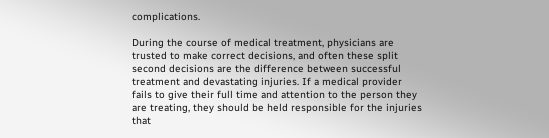complications.

During the course of medical treatment, physicians are trusted to make correct decisions, and often these split second decisions are the difference between successful treatment and devastating injuries. If a medical provider fails to give their full time and attention to the person they are treating, they should be held responsible for the injuries that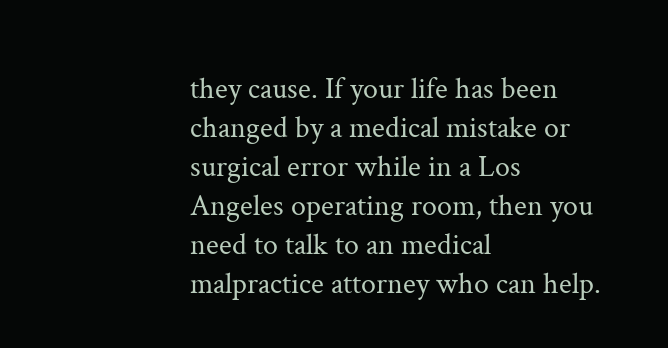they cause. If your life has been changed by a medical mistake or surgical error while in a Los Angeles operating room, then you need to talk to an medical malpractice attorney who can help.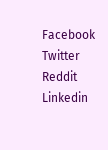Facebook Twitter Reddit Linkedin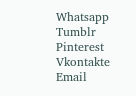Whatsapp Tumblr Pinterest Vkontakte Email